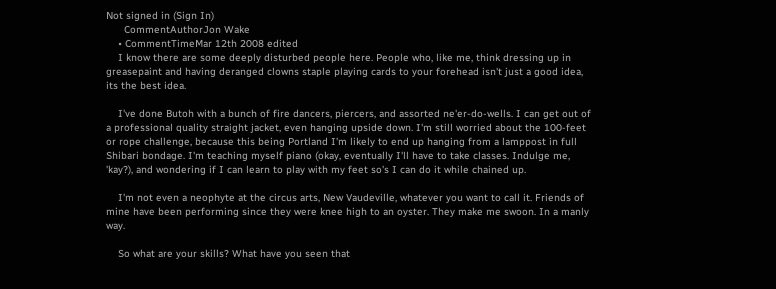Not signed in (Sign In)
      CommentAuthorJon Wake
    • CommentTimeMar 12th 2008 edited
    I know there are some deeply disturbed people here. People who, like me, think dressing up in greasepaint and having deranged clowns staple playing cards to your forehead isn't just a good idea, its the best idea.

    I've done Butoh with a bunch of fire dancers, piercers, and assorted ne'er-do-wells. I can get out of a professional quality straight jacket, even hanging upside down. I'm still worried about the 100-feet or rope challenge, because this being Portland I'm likely to end up hanging from a lamppost in full Shibari bondage. I'm teaching myself piano (okay, eventually I'll have to take classes. Indulge me, 'kay?), and wondering if I can learn to play with my feet so's I can do it while chained up.

    I'm not even a neophyte at the circus arts, New Vaudeville, whatever you want to call it. Friends of mine have been performing since they were knee high to an oyster. They make me swoon. In a manly way.

    So what are your skills? What have you seen that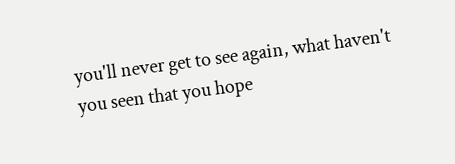you'll never get to see again, what haven't you seen that you hope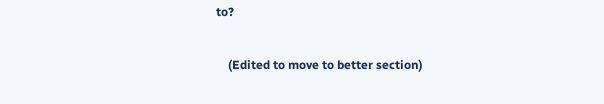to?

    (Edited to move to better section)